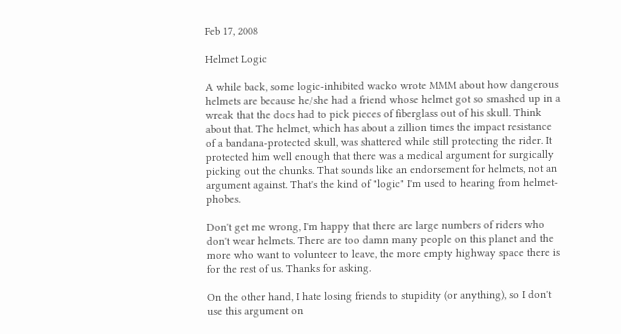Feb 17, 2008

Helmet Logic

A while back, some logic-inhibited wacko wrote MMM about how dangerous helmets are because he/she had a friend whose helmet got so smashed up in a wreak that the docs had to pick pieces of fiberglass out of his skull. Think about that. The helmet, which has about a zillion times the impact resistance of a bandana-protected skull, was shattered while still protecting the rider. It protected him well enough that there was a medical argument for surgically picking out the chunks. That sounds like an endorsement for helmets, not an argument against. That's the kind of "logic" I'm used to hearing from helmet-phobes.

Don't get me wrong, I'm happy that there are large numbers of riders who don't wear helmets. There are too damn many people on this planet and the more who want to volunteer to leave, the more empty highway space there is for the rest of us. Thanks for asking.

On the other hand, I hate losing friends to stupidity (or anything), so I don't use this argument on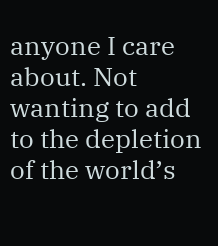anyone I care about. Not wanting to add to the depletion of the world’s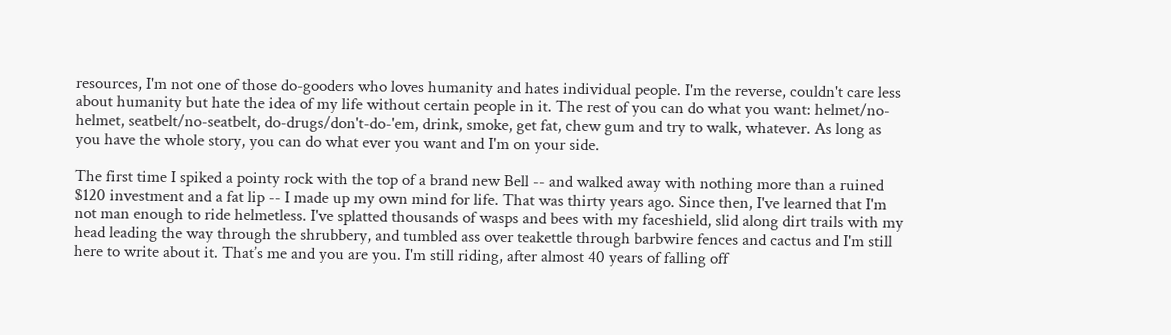resources, I'm not one of those do-gooders who loves humanity and hates individual people. I'm the reverse, couldn't care less about humanity but hate the idea of my life without certain people in it. The rest of you can do what you want: helmet/no-helmet, seatbelt/no-seatbelt, do-drugs/don't-do-'em, drink, smoke, get fat, chew gum and try to walk, whatever. As long as you have the whole story, you can do what ever you want and I'm on your side.

The first time I spiked a pointy rock with the top of a brand new Bell -- and walked away with nothing more than a ruined $120 investment and a fat lip -- I made up my own mind for life. That was thirty years ago. Since then, I've learned that I'm not man enough to ride helmetless. I've splatted thousands of wasps and bees with my faceshield, slid along dirt trails with my head leading the way through the shrubbery, and tumbled ass over teakettle through barbwire fences and cactus and I'm still here to write about it. That’s me and you are you. I'm still riding, after almost 40 years of falling off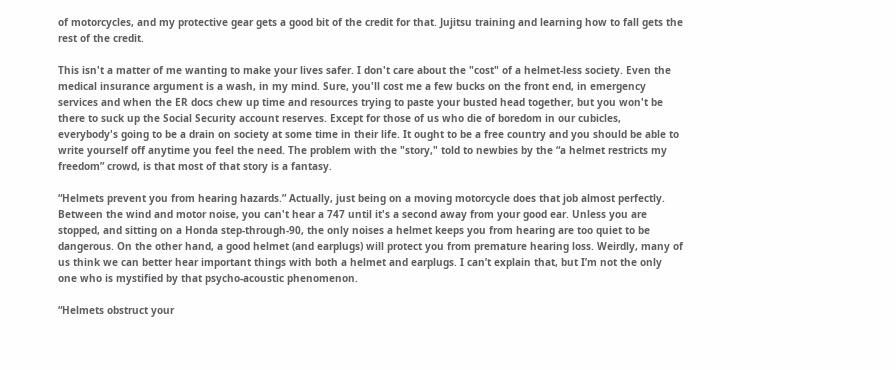of motorcycles, and my protective gear gets a good bit of the credit for that. Jujitsu training and learning how to fall gets the rest of the credit.

This isn't a matter of me wanting to make your lives safer. I don't care about the "cost" of a helmet-less society. Even the medical insurance argument is a wash, in my mind. Sure, you'll cost me a few bucks on the front end, in emergency services and when the ER docs chew up time and resources trying to paste your busted head together, but you won't be there to suck up the Social Security account reserves. Except for those of us who die of boredom in our cubicles, everybody's going to be a drain on society at some time in their life. It ought to be a free country and you should be able to write yourself off anytime you feel the need. The problem with the "story," told to newbies by the “a helmet restricts my freedom” crowd, is that most of that story is a fantasy.

“Helmets prevent you from hearing hazards.” Actually, just being on a moving motorcycle does that job almost perfectly. Between the wind and motor noise, you can't hear a 747 until it's a second away from your good ear. Unless you are stopped, and sitting on a Honda step-through-90, the only noises a helmet keeps you from hearing are too quiet to be dangerous. On the other hand, a good helmet (and earplugs) will protect you from premature hearing loss. Weirdly, many of us think we can better hear important things with both a helmet and earplugs. I can’t explain that, but I’m not the only one who is mystified by that psycho-acoustic phenomenon.

“Helmets obstruct your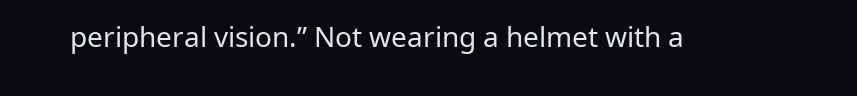peripheral vision.” Not wearing a helmet with a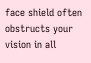face shield often obstructs your vision in all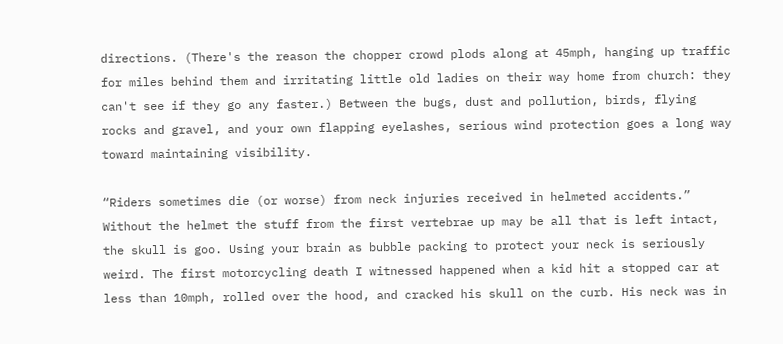directions. (There's the reason the chopper crowd plods along at 45mph, hanging up traffic for miles behind them and irritating little old ladies on their way home from church: they can't see if they go any faster.) Between the bugs, dust and pollution, birds, flying rocks and gravel, and your own flapping eyelashes, serious wind protection goes a long way toward maintaining visibility.

“Riders sometimes die (or worse) from neck injuries received in helmeted accidents.” Without the helmet the stuff from the first vertebrae up may be all that is left intact, the skull is goo. Using your brain as bubble packing to protect your neck is seriously weird. The first motorcycling death I witnessed happened when a kid hit a stopped car at less than 10mph, rolled over the hood, and cracked his skull on the curb. His neck was in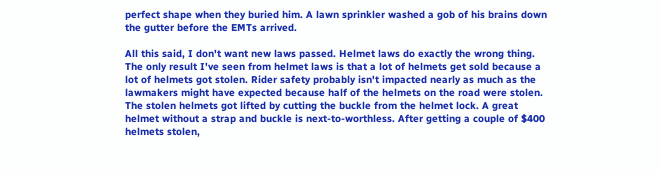perfect shape when they buried him. A lawn sprinkler washed a gob of his brains down the gutter before the EMTs arrived.

All this said, I don't want new laws passed. Helmet laws do exactly the wrong thing. The only result I've seen from helmet laws is that a lot of helmets get sold because a lot of helmets got stolen. Rider safety probably isn't impacted nearly as much as the lawmakers might have expected because half of the helmets on the road were stolen. The stolen helmets got lifted by cutting the buckle from the helmet lock. A great helmet without a strap and buckle is next-to-worthless. After getting a couple of $400 helmets stolen,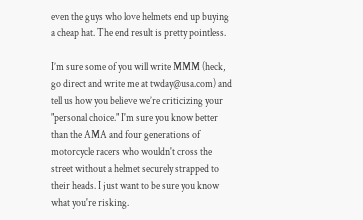even the guys who love helmets end up buying a cheap hat. The end result is pretty pointless.

I’m sure some of you will write MMM (heck, go direct and write me at twday@usa.com) and tell us how you believe we’re criticizing your "personal choice." I'm sure you know better than the AMA and four generations of motorcycle racers who wouldn't cross the street without a helmet securely strapped to their heads. I just want to be sure you know what you're risking.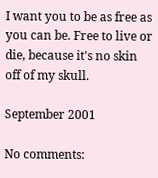I want you to be as free as you can be. Free to live or die, because it's no skin off of my skull.

September 2001

No comments: